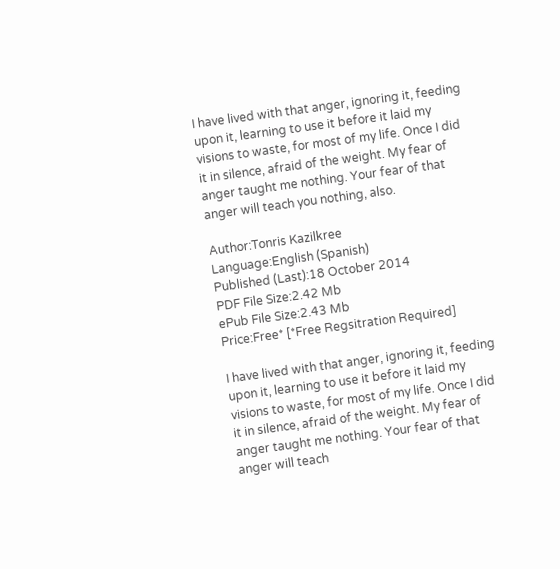I have lived with that anger, ignoring it, feeding upon it, learning to use it before it laid my visions to waste, for most of my life. Once I did it in silence, afraid of the weight. My fear of anger taught me nothing. Your fear of that anger will teach you nothing, also.

Author:Tonris Kazilkree
Language:English (Spanish)
Published (Last):18 October 2014
PDF File Size:2.42 Mb
ePub File Size:2.43 Mb
Price:Free* [*Free Regsitration Required]

I have lived with that anger, ignoring it, feeding upon it, learning to use it before it laid my visions to waste, for most of my life. Once I did it in silence, afraid of the weight. My fear of anger taught me nothing. Your fear of that anger will teach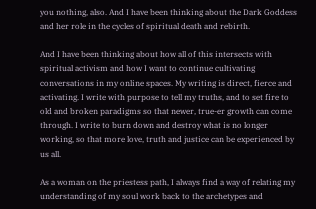you nothing, also. And I have been thinking about the Dark Goddess and her role in the cycles of spiritual death and rebirth.

And I have been thinking about how all of this intersects with spiritual activism and how I want to continue cultivating conversations in my online spaces. My writing is direct, fierce and activating. I write with purpose to tell my truths, and to set fire to old and broken paradigms so that newer, true-er growth can come through. I write to burn down and destroy what is no longer working, so that more love, truth and justice can be experienced by us all.

As a woman on the priestess path, I always find a way of relating my understanding of my soul work back to the archetypes and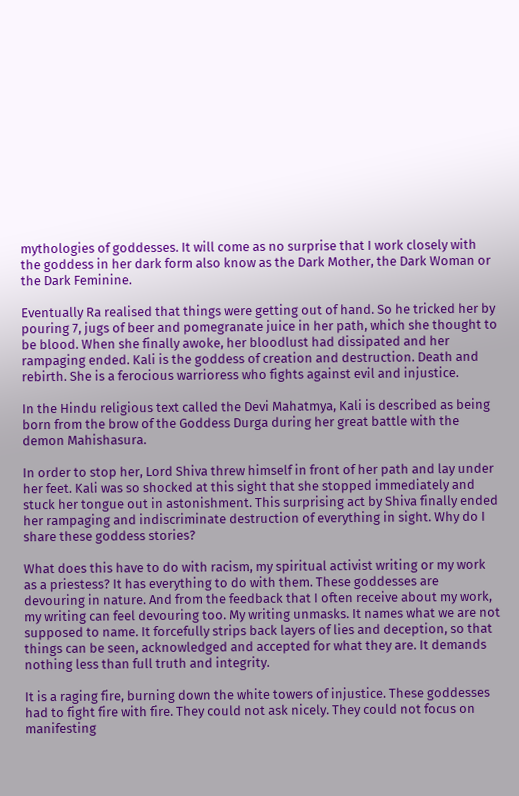mythologies of goddesses. It will come as no surprise that I work closely with the goddess in her dark form also know as the Dark Mother, the Dark Woman or the Dark Feminine.

Eventually Ra realised that things were getting out of hand. So he tricked her by pouring 7, jugs of beer and pomegranate juice in her path, which she thought to be blood. When she finally awoke, her bloodlust had dissipated and her rampaging ended. Kali is the goddess of creation and destruction. Death and rebirth. She is a ferocious warrioress who fights against evil and injustice.

In the Hindu religious text called the Devi Mahatmya, Kali is described as being born from the brow of the Goddess Durga during her great battle with the demon Mahishasura.

In order to stop her, Lord Shiva threw himself in front of her path and lay under her feet. Kali was so shocked at this sight that she stopped immediately and stuck her tongue out in astonishment. This surprising act by Shiva finally ended her rampaging and indiscriminate destruction of everything in sight. Why do I share these goddess stories?

What does this have to do with racism, my spiritual activist writing or my work as a priestess? It has everything to do with them. These goddesses are devouring in nature. And from the feedback that I often receive about my work, my writing can feel devouring too. My writing unmasks. It names what we are not supposed to name. It forcefully strips back layers of lies and deception, so that things can be seen, acknowledged and accepted for what they are. It demands nothing less than full truth and integrity.

It is a raging fire, burning down the white towers of injustice. These goddesses had to fight fire with fire. They could not ask nicely. They could not focus on manifesting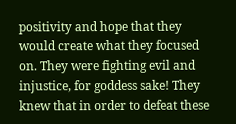positivity and hope that they would create what they focused on. They were fighting evil and injustice, for goddess sake! They knew that in order to defeat these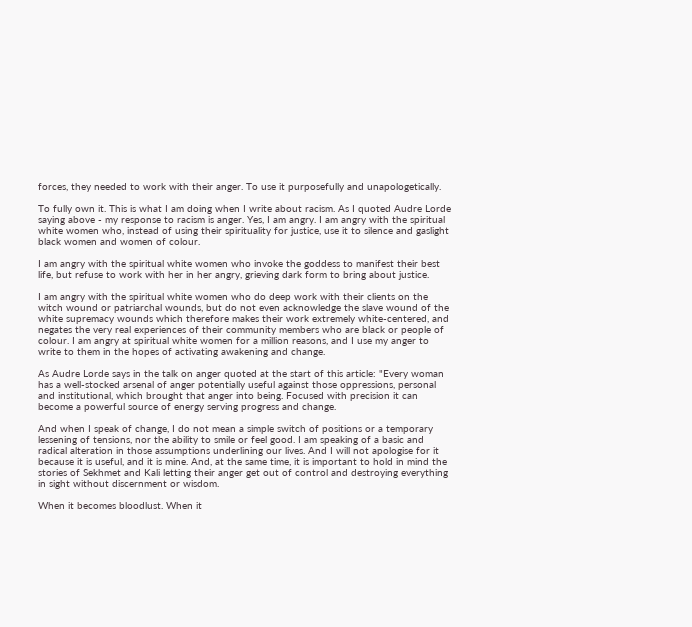forces, they needed to work with their anger. To use it purposefully and unapologetically.

To fully own it. This is what I am doing when I write about racism. As I quoted Audre Lorde saying above - my response to racism is anger. Yes, I am angry. I am angry with the spiritual white women who, instead of using their spirituality for justice, use it to silence and gaslight black women and women of colour.

I am angry with the spiritual white women who invoke the goddess to manifest their best life, but refuse to work with her in her angry, grieving dark form to bring about justice.

I am angry with the spiritual white women who do deep work with their clients on the witch wound or patriarchal wounds, but do not even acknowledge the slave wound of the white supremacy wounds which therefore makes their work extremely white-centered, and negates the very real experiences of their community members who are black or people of colour. I am angry at spiritual white women for a million reasons, and I use my anger to write to them in the hopes of activating awakening and change.

As Audre Lorde says in the talk on anger quoted at the start of this article: "Every woman has a well-stocked arsenal of anger potentially useful against those oppressions, personal and institutional, which brought that anger into being. Focused with precision it can become a powerful source of energy serving progress and change.

And when I speak of change, I do not mean a simple switch of positions or a temporary lessening of tensions, nor the ability to smile or feel good. I am speaking of a basic and radical alteration in those assumptions underlining our lives. And I will not apologise for it because it is useful, and it is mine. And, at the same time, it is important to hold in mind the stories of Sekhmet and Kali letting their anger get out of control and destroying everything in sight without discernment or wisdom.

When it becomes bloodlust. When it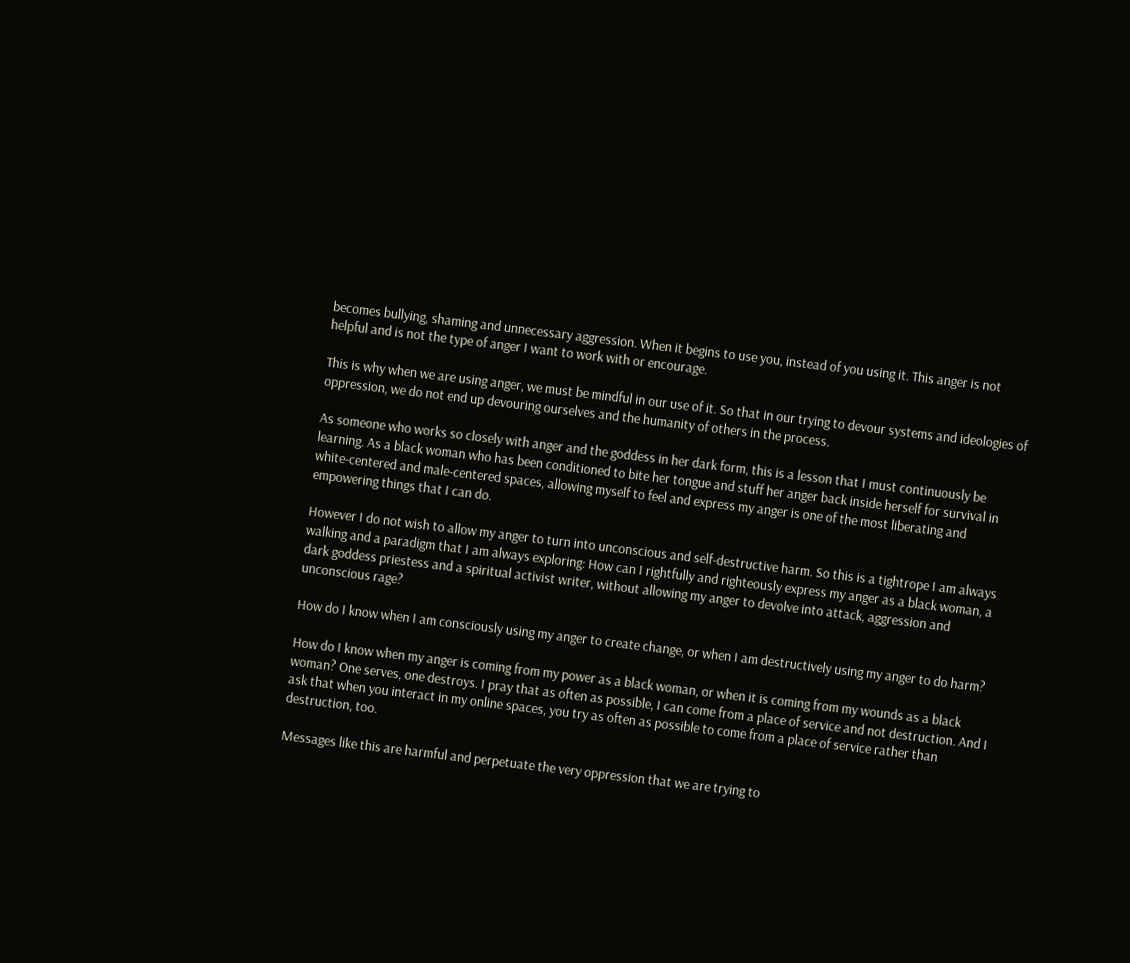becomes bullying, shaming and unnecessary aggression. When it begins to use you, instead of you using it. This anger is not helpful and is not the type of anger I want to work with or encourage.

This is why when we are using anger, we must be mindful in our use of it. So that in our trying to devour systems and ideologies of oppression, we do not end up devouring ourselves and the humanity of others in the process.

As someone who works so closely with anger and the goddess in her dark form, this is a lesson that I must continuously be learning. As a black woman who has been conditioned to bite her tongue and stuff her anger back inside herself for survival in white-centered and male-centered spaces, allowing myself to feel and express my anger is one of the most liberating and empowering things that I can do.

However I do not wish to allow my anger to turn into unconscious and self-destructive harm. So this is a tightrope I am always walking and a paradigm that I am always exploring: How can I rightfully and righteously express my anger as a black woman, a dark goddess priestess and a spiritual activist writer, without allowing my anger to devolve into attack, aggression and unconscious rage?

How do I know when I am consciously using my anger to create change, or when I am destructively using my anger to do harm?

How do I know when my anger is coming from my power as a black woman, or when it is coming from my wounds as a black woman? One serves, one destroys. I pray that as often as possible, I can come from a place of service and not destruction. And I ask that when you interact in my online spaces, you try as often as possible to come from a place of service rather than destruction, too.

Messages like this are harmful and perpetuate the very oppression that we are trying to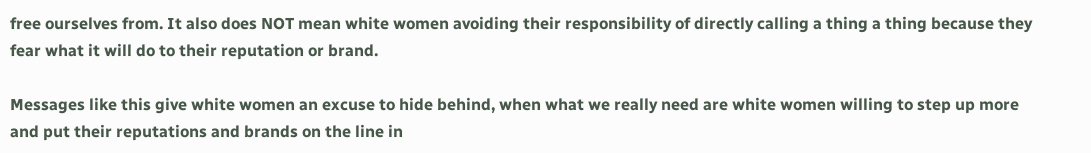free ourselves from. It also does NOT mean white women avoiding their responsibility of directly calling a thing a thing because they fear what it will do to their reputation or brand.

Messages like this give white women an excuse to hide behind, when what we really need are white women willing to step up more and put their reputations and brands on the line in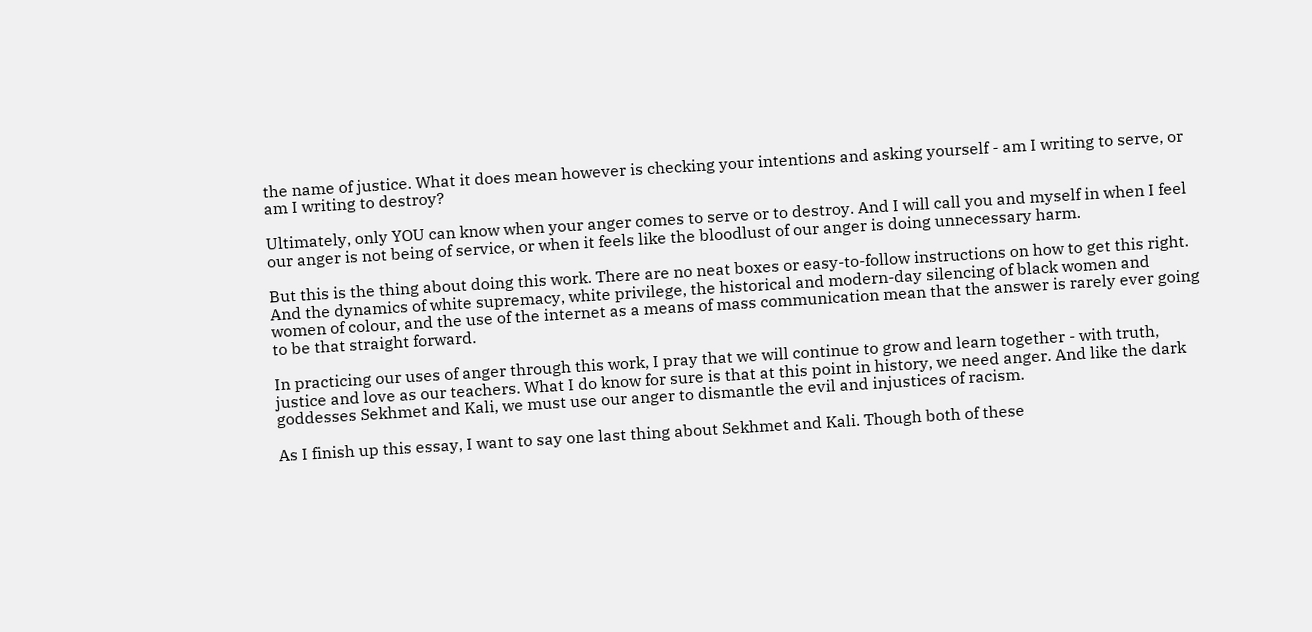the name of justice. What it does mean however is checking your intentions and asking yourself - am I writing to serve, or am I writing to destroy?

Ultimately, only YOU can know when your anger comes to serve or to destroy. And I will call you and myself in when I feel our anger is not being of service, or when it feels like the bloodlust of our anger is doing unnecessary harm.

But this is the thing about doing this work. There are no neat boxes or easy-to-follow instructions on how to get this right. And the dynamics of white supremacy, white privilege, the historical and modern-day silencing of black women and women of colour, and the use of the internet as a means of mass communication mean that the answer is rarely ever going to be that straight forward.

In practicing our uses of anger through this work, I pray that we will continue to grow and learn together - with truth, justice and love as our teachers. What I do know for sure is that at this point in history, we need anger. And like the dark goddesses Sekhmet and Kali, we must use our anger to dismantle the evil and injustices of racism.

As I finish up this essay, I want to say one last thing about Sekhmet and Kali. Though both of these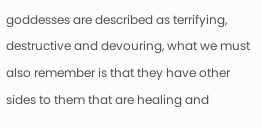goddesses are described as terrifying, destructive and devouring, what we must also remember is that they have other sides to them that are healing and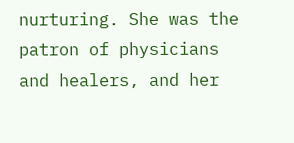nurturing. She was the patron of physicians and healers, and her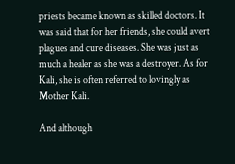priests became known as skilled doctors. It was said that for her friends, she could avert plagues and cure diseases. She was just as much a healer as she was a destroyer. As for Kali, she is often referred to lovingly as Mother Kali.

And although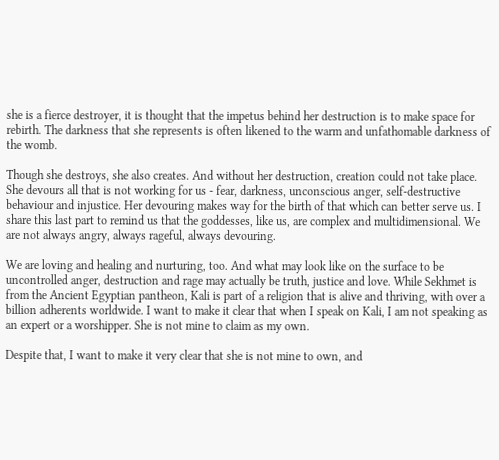she is a fierce destroyer, it is thought that the impetus behind her destruction is to make space for rebirth. The darkness that she represents is often likened to the warm and unfathomable darkness of the womb.

Though she destroys, she also creates. And without her destruction, creation could not take place. She devours all that is not working for us - fear, darkness, unconscious anger, self-destructive behaviour and injustice. Her devouring makes way for the birth of that which can better serve us. I share this last part to remind us that the goddesses, like us, are complex and multidimensional. We are not always angry, always rageful, always devouring.

We are loving and healing and nurturing, too. And what may look like on the surface to be uncontrolled anger, destruction and rage may actually be truth, justice and love. While Sekhmet is from the Ancient Egyptian pantheon, Kali is part of a religion that is alive and thriving, with over a billion adherents worldwide. I want to make it clear that when I speak on Kali, I am not speaking as an expert or a worshipper. She is not mine to claim as my own.

Despite that, I want to make it very clear that she is not mine to own, and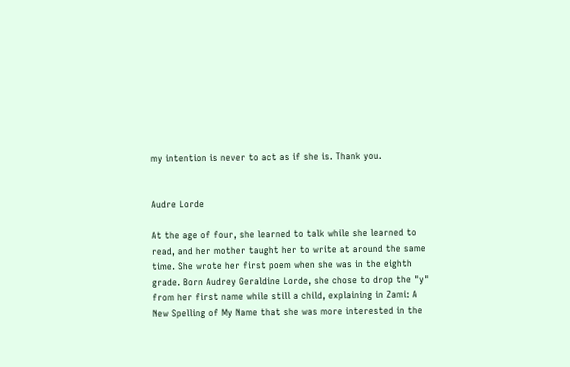my intention is never to act as if she is. Thank you.


Audre Lorde

At the age of four, she learned to talk while she learned to read, and her mother taught her to write at around the same time. She wrote her first poem when she was in the eighth grade. Born Audrey Geraldine Lorde, she chose to drop the "y" from her first name while still a child, explaining in Zami: A New Spelling of My Name that she was more interested in the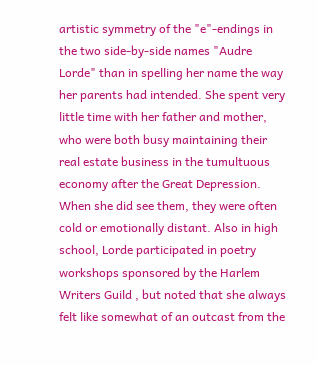artistic symmetry of the "e"-endings in the two side-by-side names "Audre Lorde" than in spelling her name the way her parents had intended. She spent very little time with her father and mother, who were both busy maintaining their real estate business in the tumultuous economy after the Great Depression. When she did see them, they were often cold or emotionally distant. Also in high school, Lorde participated in poetry workshops sponsored by the Harlem Writers Guild , but noted that she always felt like somewhat of an outcast from the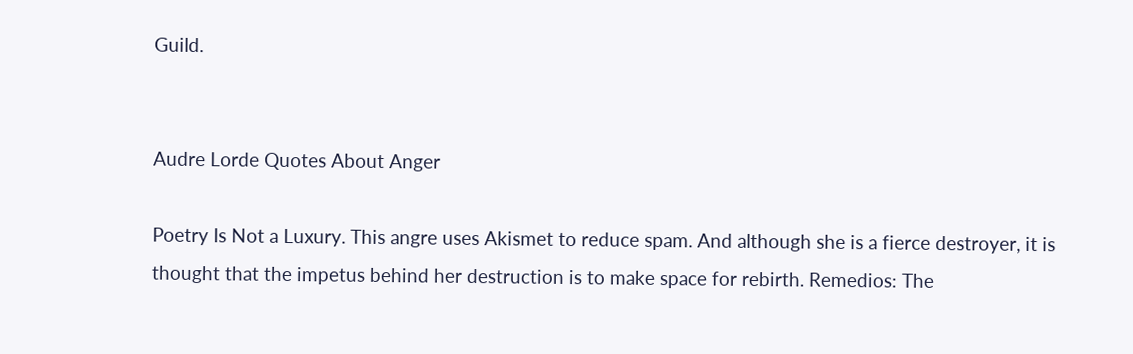Guild.


Audre Lorde Quotes About Anger

Poetry Is Not a Luxury. This angre uses Akismet to reduce spam. And although she is a fierce destroyer, it is thought that the impetus behind her destruction is to make space for rebirth. Remedios: The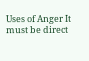Uses of Anger It must be direct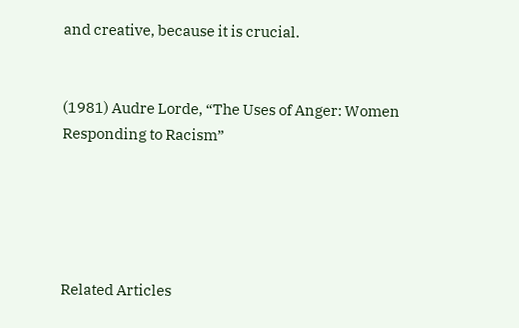and creative, because it is crucial.


(1981) Audre Lorde, “The Uses of Anger: Women Responding to Racism”





Related Articles